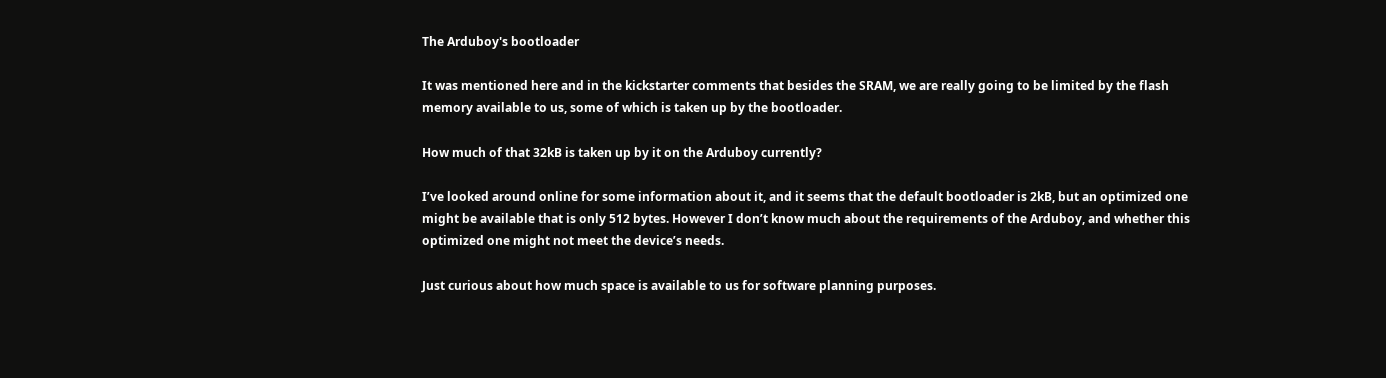The Arduboy's bootloader

It was mentioned here and in the kickstarter comments that besides the SRAM, we are really going to be limited by the flash memory available to us, some of which is taken up by the bootloader.

How much of that 32kB is taken up by it on the Arduboy currently?

I’ve looked around online for some information about it, and it seems that the default bootloader is 2kB, but an optimized one might be available that is only 512 bytes. However I don’t know much about the requirements of the Arduboy, and whether this optimized one might not meet the device’s needs.

Just curious about how much space is available to us for software planning purposes.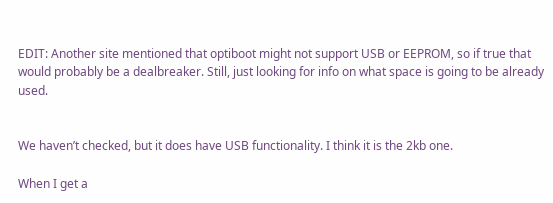EDIT: Another site mentioned that optiboot might not support USB or EEPROM, so if true that would probably be a dealbreaker. Still, just looking for info on what space is going to be already used.


We haven’t checked, but it does have USB functionality. I think it is the 2kb one.

When I get a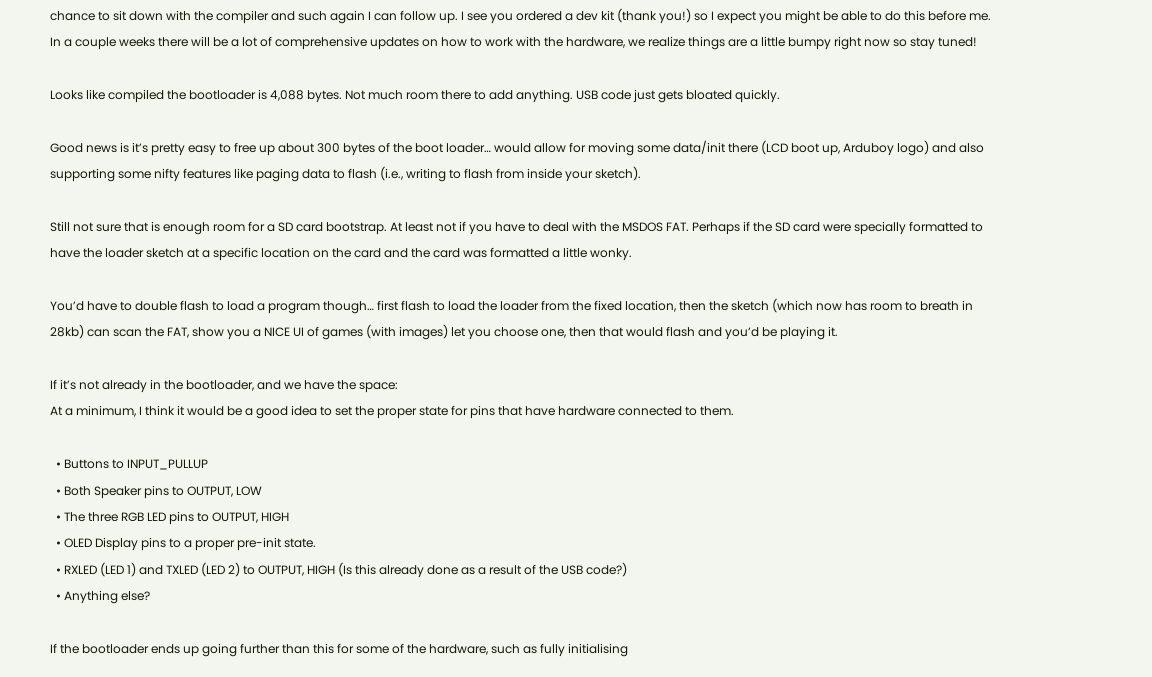chance to sit down with the compiler and such again I can follow up. I see you ordered a dev kit (thank you!) so I expect you might be able to do this before me. In a couple weeks there will be a lot of comprehensive updates on how to work with the hardware, we realize things are a little bumpy right now so stay tuned!

Looks like compiled the bootloader is 4,088 bytes. Not much room there to add anything. USB code just gets bloated quickly.

Good news is it’s pretty easy to free up about 300 bytes of the boot loader… would allow for moving some data/init there (LCD boot up, Arduboy logo) and also supporting some nifty features like paging data to flash (i.e., writing to flash from inside your sketch).

Still not sure that is enough room for a SD card bootstrap. At least not if you have to deal with the MSDOS FAT. Perhaps if the SD card were specially formatted to have the loader sketch at a specific location on the card and the card was formatted a little wonky.

You’d have to double flash to load a program though… first flash to load the loader from the fixed location, then the sketch (which now has room to breath in 28kb) can scan the FAT, show you a NICE UI of games (with images) let you choose one, then that would flash and you’d be playing it.

If it’s not already in the bootloader, and we have the space:
At a minimum, I think it would be a good idea to set the proper state for pins that have hardware connected to them.

  • Buttons to INPUT_PULLUP
  • Both Speaker pins to OUTPUT, LOW
  • The three RGB LED pins to OUTPUT, HIGH
  • OLED Display pins to a proper pre-init state.
  • RXLED (LED 1) and TXLED (LED 2) to OUTPUT, HIGH (Is this already done as a result of the USB code?)
  • Anything else?

If the bootloader ends up going further than this for some of the hardware, such as fully initialising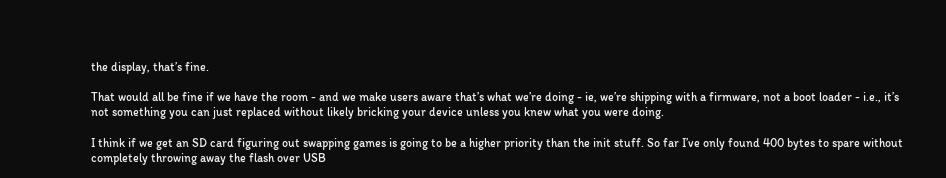the display, that’s fine.

That would all be fine if we have the room - and we make users aware that’s what we’re doing - ie, we’re shipping with a firmware, not a boot loader - i.e., it’s not something you can just replaced without likely bricking your device unless you knew what you were doing.

I think if we get an SD card figuring out swapping games is going to be a higher priority than the init stuff. So far I’ve only found 400 bytes to spare without completely throwing away the flash over USB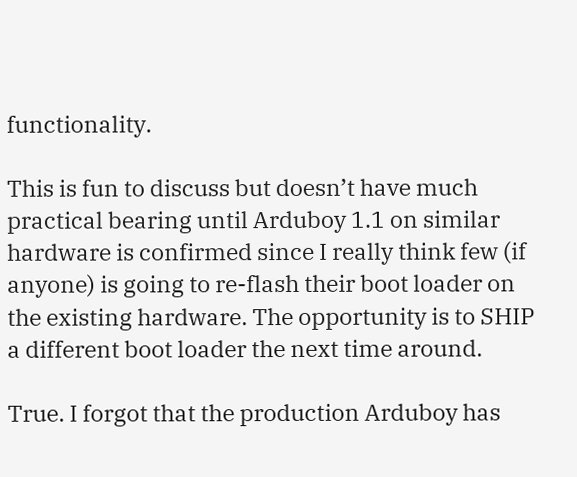functionality.

This is fun to discuss but doesn’t have much practical bearing until Arduboy 1.1 on similar hardware is confirmed since I really think few (if anyone) is going to re-flash their boot loader on the existing hardware. The opportunity is to SHIP a different boot loader the next time around.

True. I forgot that the production Arduboy has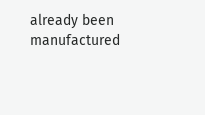already been manufactured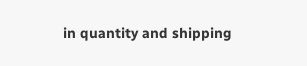in quantity and shipping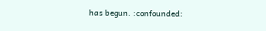has begun. :confounded: